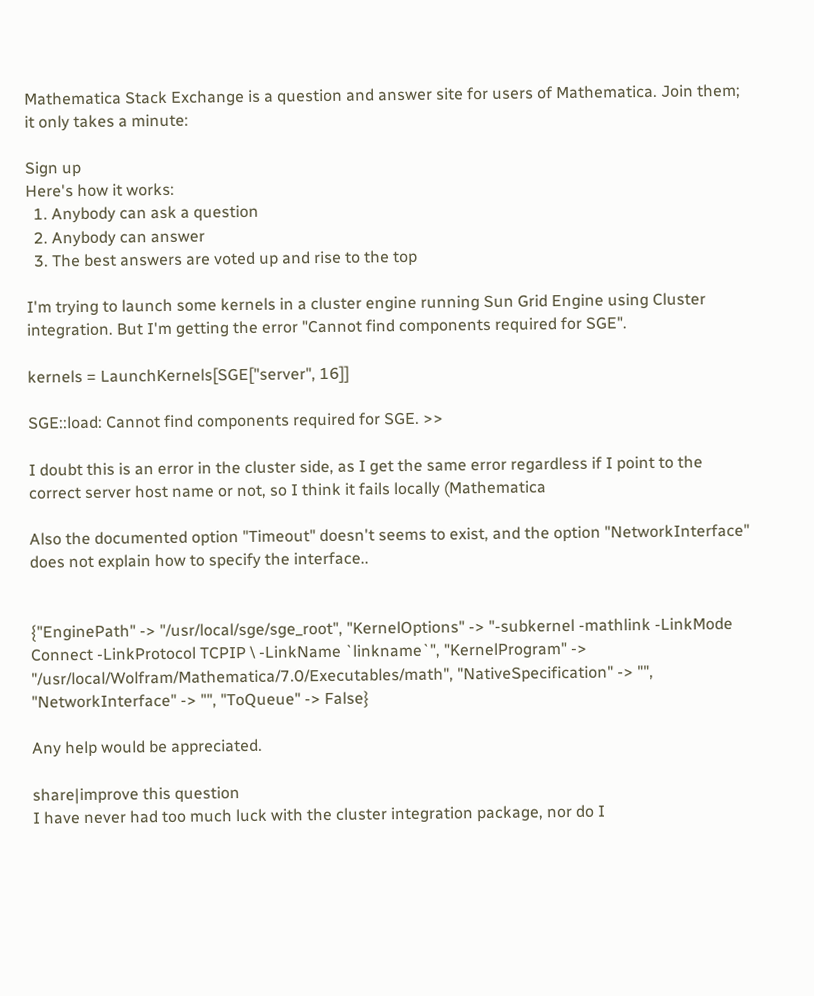Mathematica Stack Exchange is a question and answer site for users of Mathematica. Join them; it only takes a minute:

Sign up
Here's how it works:
  1. Anybody can ask a question
  2. Anybody can answer
  3. The best answers are voted up and rise to the top

I'm trying to launch some kernels in a cluster engine running Sun Grid Engine using Cluster integration. But I'm getting the error "Cannot find components required for SGE".

kernels = LaunchKernels[SGE["server", 16]]

SGE::load: Cannot find components required for SGE. >>

I doubt this is an error in the cluster side, as I get the same error regardless if I point to the correct server host name or not, so I think it fails locally (Mathematica

Also the documented option "Timeout" doesn't seems to exist, and the option "NetworkInterface" does not explain how to specify the interface..


{"EnginePath" -> "/usr/local/sge/sge_root", "KernelOptions" -> "-subkernel -mathlink -LinkMode Connect -LinkProtocol TCPIP \ -LinkName `linkname`", "KernelProgram" -> "/usr/local/Wolfram/Mathematica/7.0/Executables/math", "NativeSpecification" -> "", "NetworkInterface" -> "", "ToQueue" -> False}

Any help would be appreciated.

share|improve this question
I have never had too much luck with the cluster integration package, nor do I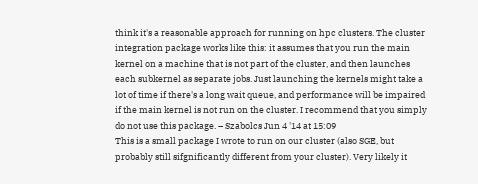think it's a reasonable approach for running on hpc clusters. The cluster integration package works like this: it assumes that you run the main kernel on a machine that is not part of the cluster, and then launches each subkernel as separate jobs. Just launching the kernels might take a lot of time if there's a long wait queue, and performance will be impaired if the main kernel is not run on the cluster. I recommend that you simply do not use this package. – Szabolcs Jun 4 '14 at 15:09
This is a small package I wrote to run on our cluster (also SGE, but probably still sifgnificantly different from your cluster). Very likely it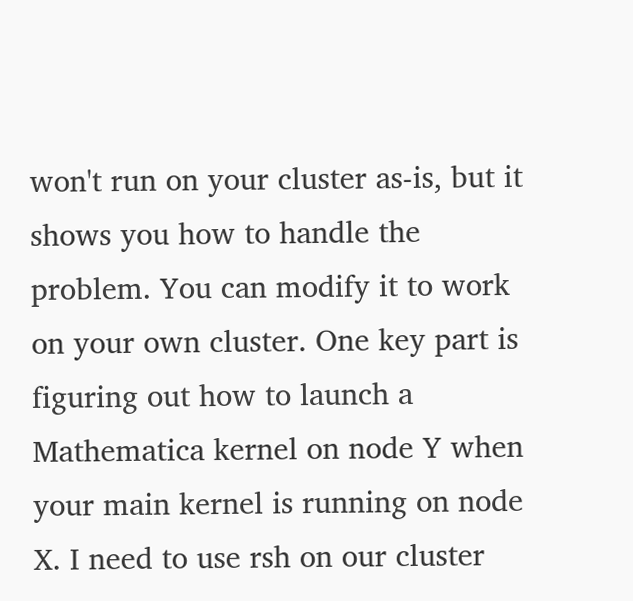won't run on your cluster as-is, but it shows you how to handle the problem. You can modify it to work on your own cluster. One key part is figuring out how to launch a Mathematica kernel on node Y when your main kernel is running on node X. I need to use rsh on our cluster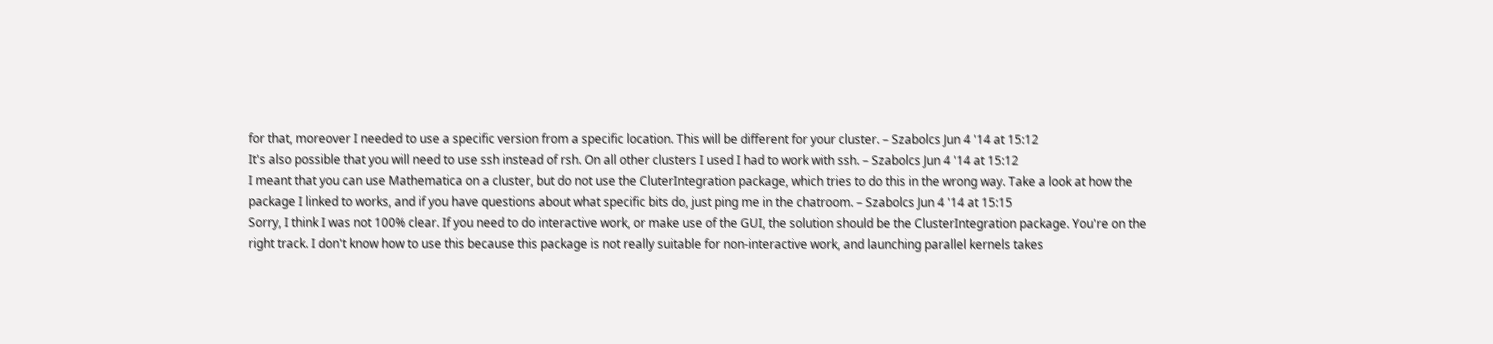for that, moreover I needed to use a specific version from a specific location. This will be different for your cluster. – Szabolcs Jun 4 '14 at 15:12
It's also possible that you will need to use ssh instead of rsh. On all other clusters I used I had to work with ssh. – Szabolcs Jun 4 '14 at 15:12
I meant that you can use Mathematica on a cluster, but do not use the CluterIntegration package, which tries to do this in the wrong way. Take a look at how the package I linked to works, and if you have questions about what specific bits do, just ping me in the chatroom. – Szabolcs Jun 4 '14 at 15:15
Sorry, I think I was not 100% clear. If you need to do interactive work, or make use of the GUI, the solution should be the ClusterIntegration package. You're on the right track. I don't know how to use this because this package is not really suitable for non-interactive work, and launching parallel kernels takes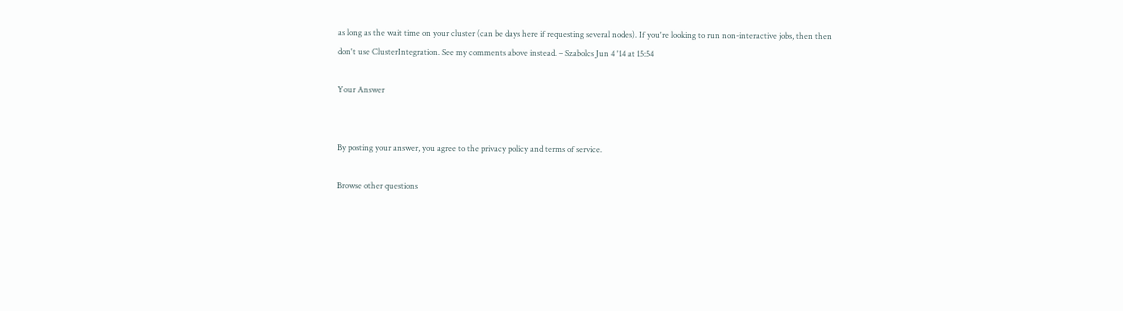as long as the wait time on your cluster (can be days here if requesting several nodes). If you're looking to run non-interactive jobs, then then don't use ClusterIntegration. See my comments above instead. – Szabolcs Jun 4 '14 at 15:54

Your Answer


By posting your answer, you agree to the privacy policy and terms of service.

Browse other questions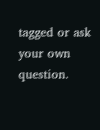tagged or ask your own question.